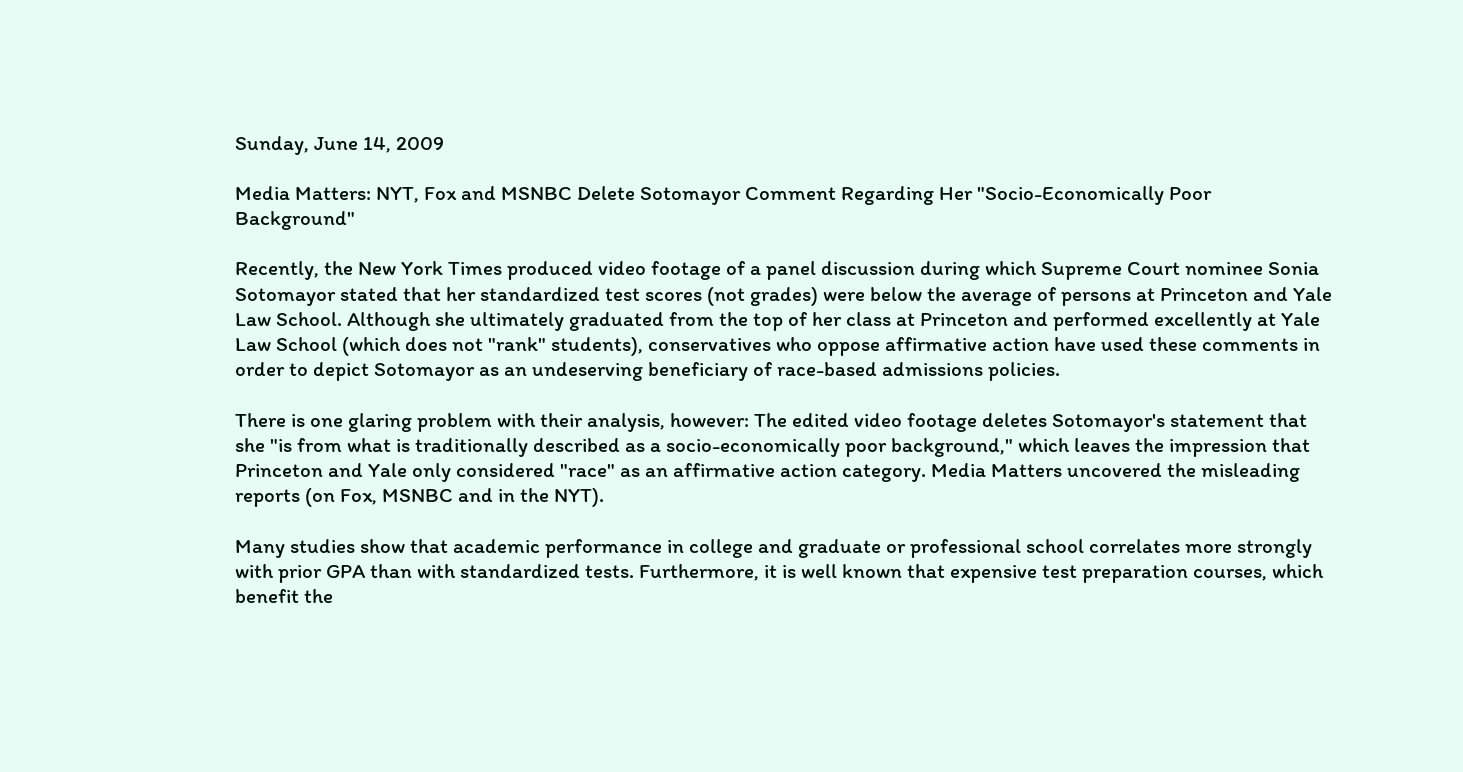Sunday, June 14, 2009

Media Matters: NYT, Fox and MSNBC Delete Sotomayor Comment Regarding Her "Socio-Economically Poor Background"

Recently, the New York Times produced video footage of a panel discussion during which Supreme Court nominee Sonia Sotomayor stated that her standardized test scores (not grades) were below the average of persons at Princeton and Yale Law School. Although she ultimately graduated from the top of her class at Princeton and performed excellently at Yale Law School (which does not "rank" students), conservatives who oppose affirmative action have used these comments in order to depict Sotomayor as an undeserving beneficiary of race-based admissions policies.

There is one glaring problem with their analysis, however: The edited video footage deletes Sotomayor's statement that she "is from what is traditionally described as a socio-economically poor background," which leaves the impression that Princeton and Yale only considered "race" as an affirmative action category. Media Matters uncovered the misleading reports (on Fox, MSNBC and in the NYT).

Many studies show that academic performance in college and graduate or professional school correlates more strongly with prior GPA than with standardized tests. Furthermore, it is well known that expensive test preparation courses, which benefit the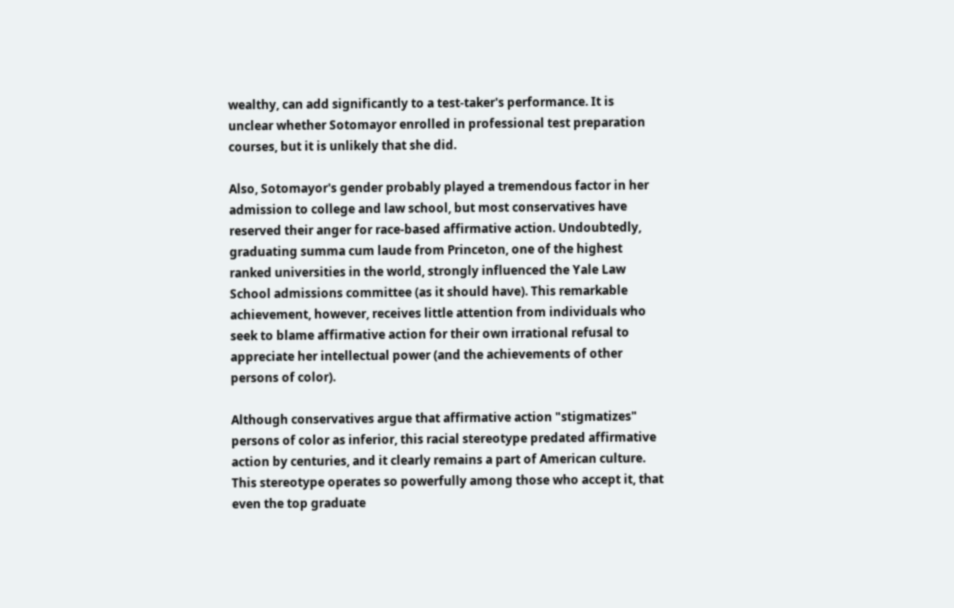wealthy, can add significantly to a test-taker's performance. It is unclear whether Sotomayor enrolled in professional test preparation courses, but it is unlikely that she did.

Also, Sotomayor's gender probably played a tremendous factor in her admission to college and law school, but most conservatives have reserved their anger for race-based affirmative action. Undoubtedly, graduating summa cum laude from Princeton, one of the highest ranked universities in the world, strongly influenced the Yale Law School admissions committee (as it should have). This remarkable achievement, however, receives little attention from individuals who seek to blame affirmative action for their own irrational refusal to appreciate her intellectual power (and the achievements of other persons of color).

Although conservatives argue that affirmative action "stigmatizes" persons of color as inferior, this racial stereotype predated affirmative action by centuries, and it clearly remains a part of American culture. This stereotype operates so powerfully among those who accept it, that even the top graduate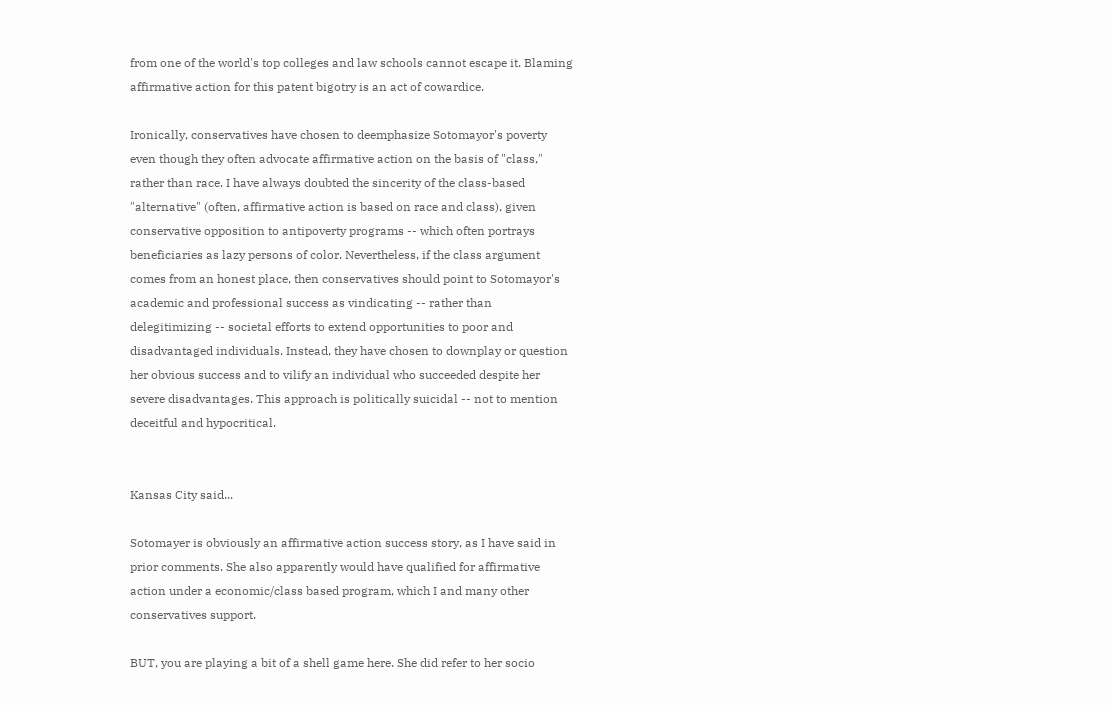from one of the world's top colleges and law schools cannot escape it. Blaming affirmative action for this patent bigotry is an act of cowardice.

Ironically, conservatives have chosen to deemphasize Sotomayor's poverty even though they often advocate affirmative action on the basis of "class," rather than race. I have always doubted the sincerity of the class-based "alternative" (often, affirmative action is based on race and class), given conservative opposition to antipoverty programs -- which often portrays beneficiaries as lazy persons of color. Nevertheless, if the class argument comes from an honest place, then conservatives should point to Sotomayor's academic and professional success as vindicating -- rather than delegitimizing -- societal efforts to extend opportunities to poor and disadvantaged individuals. Instead, they have chosen to downplay or question her obvious success and to vilify an individual who succeeded despite her severe disadvantages. This approach is politically suicidal -- not to mention deceitful and hypocritical.


Kansas City said...

Sotomayer is obviously an affirmative action success story, as I have said in prior comments. She also apparently would have qualified for affirmative action under a economic/class based program, which I and many other conservatives support.

BUT, you are playing a bit of a shell game here. She did refer to her socio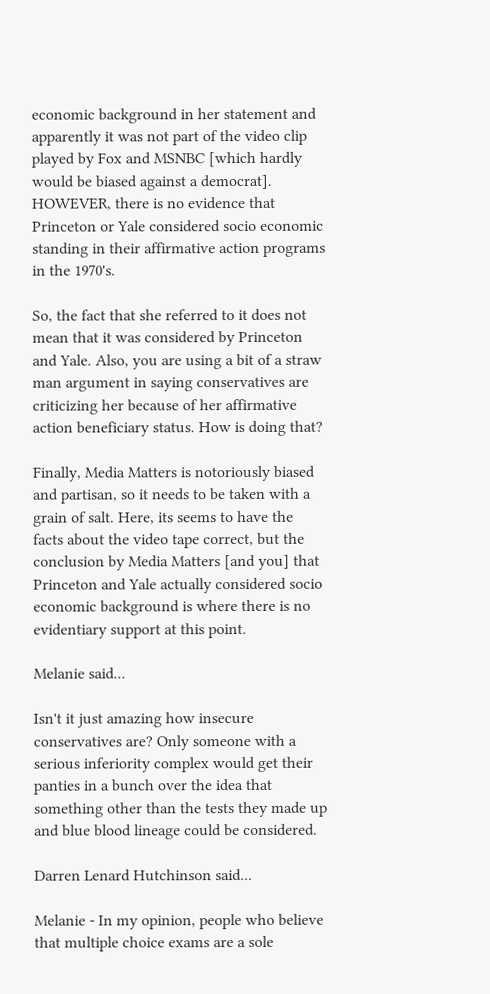economic background in her statement and apparently it was not part of the video clip played by Fox and MSNBC [which hardly would be biased against a democrat]. HOWEVER, there is no evidence that Princeton or Yale considered socio economic standing in their affirmative action programs in the 1970's.

So, the fact that she referred to it does not mean that it was considered by Princeton and Yale. Also, you are using a bit of a straw man argument in saying conservatives are criticizing her because of her affirmative action beneficiary status. How is doing that?

Finally, Media Matters is notoriously biased and partisan, so it needs to be taken with a grain of salt. Here, its seems to have the facts about the video tape correct, but the conclusion by Media Matters [and you] that Princeton and Yale actually considered socio economic background is where there is no evidentiary support at this point.

Melanie said...

Isn't it just amazing how insecure conservatives are? Only someone with a serious inferiority complex would get their panties in a bunch over the idea that something other than the tests they made up and blue blood lineage could be considered.

Darren Lenard Hutchinson said...

Melanie - In my opinion, people who believe that multiple choice exams are a sole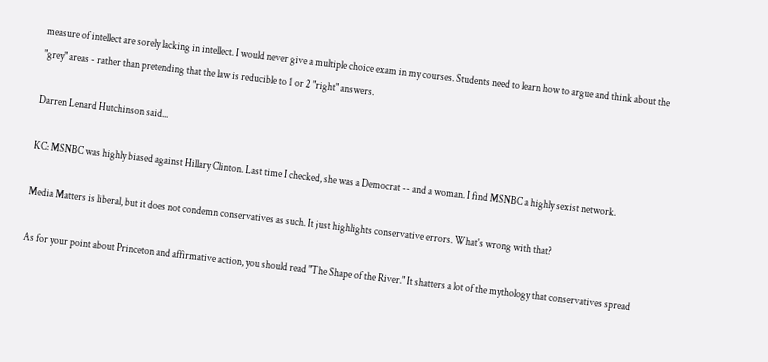measure of intellect are sorely lacking in intellect. I would never give a multiple choice exam in my courses. Students need to learn how to argue and think about the "grey" areas - rather than pretending that the law is reducible to 1 or 2 "right" answers.

Darren Lenard Hutchinson said...

KC: MSNBC was highly biased against Hillary Clinton. Last time I checked, she was a Democrat -- and a woman. I find MSNBC a highly sexist network.

Media Matters is liberal, but it does not condemn conservatives as such. It just highlights conservative errors. What's wrong with that?

As for your point about Princeton and affirmative action, you should read "The Shape of the River." It shatters a lot of the mythology that conservatives spread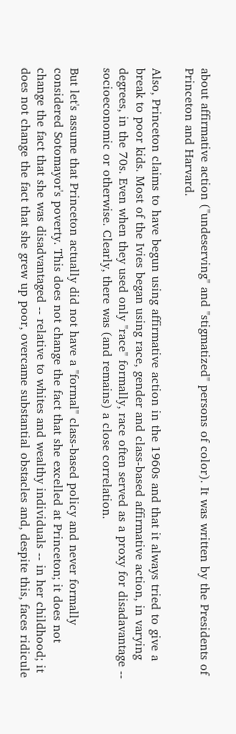about affirmative action ("undeserving" and "stigmatized" persons of color). It was written by the Presidents of Princeton and Harvard.

Also, Princeton claims to have begun using affirmative action in the 1960s and that it always tried to give a break to poor kids. Most of the Ivies began using race, gender and class-based affirmative action, in varying degrees, in the 70s. Even when they used only "race" formally, race often served as a proxy for disadavantage -- socioeconomic or otherwise. Clearly, there was (and remains) a close correlation.

But let's assume that Princeton actually did not have a "formal" class-based policy and never formally considered Sotomayor's poverty. This does not change the fact that she excelled at Princeton; it does not change the fact that she was disadvantaged -- relative to whites and wealthy individuals -- in her childhood; it does not change the fact that she grew up poor, overcame substantial obstacles and, despite this, faces ridicule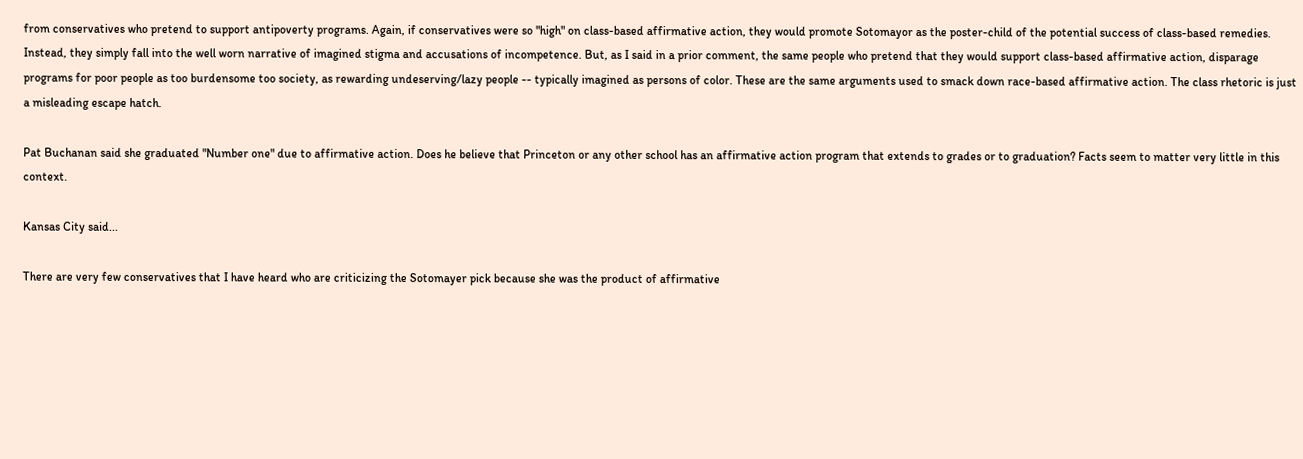from conservatives who pretend to support antipoverty programs. Again, if conservatives were so "high" on class-based affirmative action, they would promote Sotomayor as the poster-child of the potential success of class-based remedies. Instead, they simply fall into the well worn narrative of imagined stigma and accusations of incompetence. But, as I said in a prior comment, the same people who pretend that they would support class-based affirmative action, disparage programs for poor people as too burdensome too society, as rewarding undeserving/lazy people -- typically imagined as persons of color. These are the same arguments used to smack down race-based affirmative action. The class rhetoric is just a misleading escape hatch.

Pat Buchanan said she graduated "Number one" due to affirmative action. Does he believe that Princeton or any other school has an affirmative action program that extends to grades or to graduation? Facts seem to matter very little in this context.

Kansas City said...

There are very few conservatives that I have heard who are criticizing the Sotomayer pick because she was the product of affirmative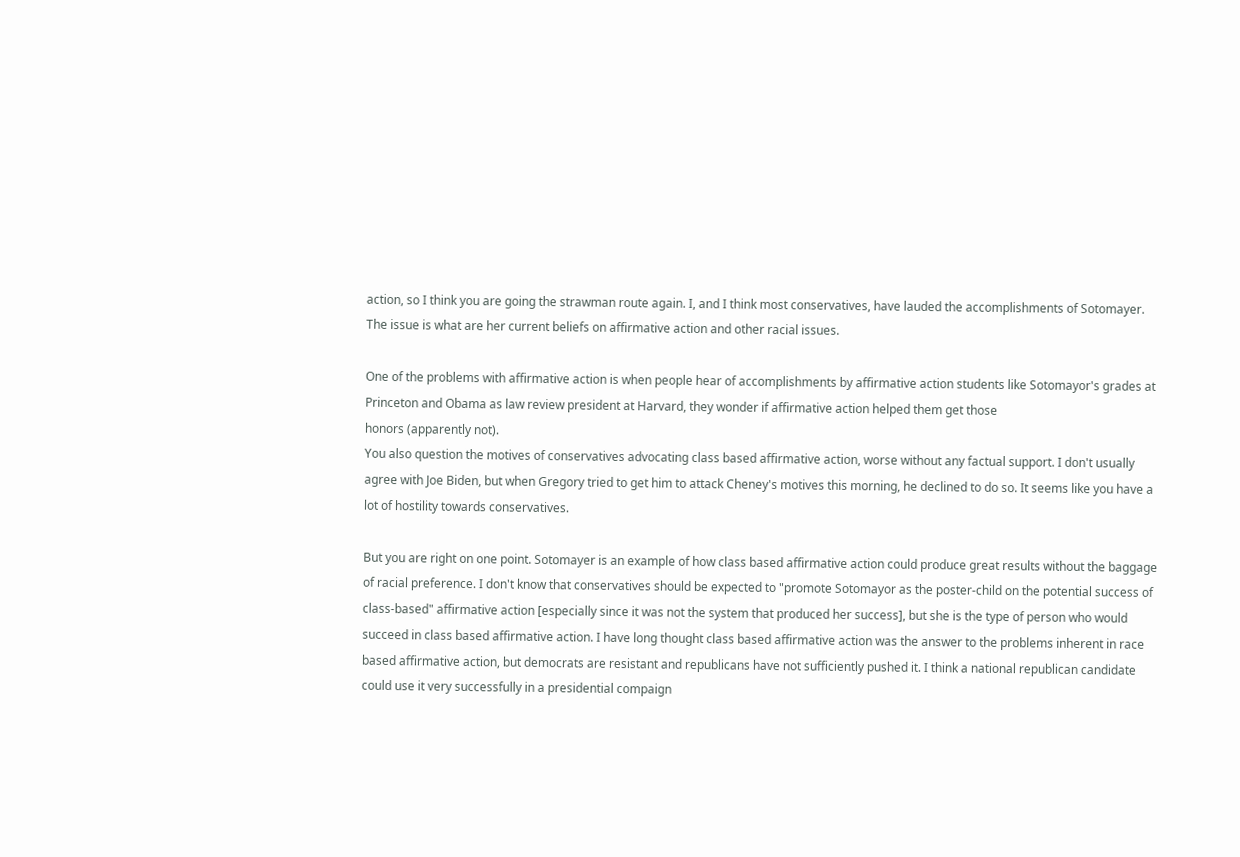action, so I think you are going the strawman route again. I, and I think most conservatives, have lauded the accomplishments of Sotomayer. The issue is what are her current beliefs on affirmative action and other racial issues.

One of the problems with affirmative action is when people hear of accomplishments by affirmative action students like Sotomayor's grades at Princeton and Obama as law review president at Harvard, they wonder if affirmative action helped them get those
honors (apparently not).
You also question the motives of conservatives advocating class based affirmative action, worse without any factual support. I don't usually agree with Joe Biden, but when Gregory tried to get him to attack Cheney's motives this morning, he declined to do so. It seems like you have a lot of hostility towards conservatives.

But you are right on one point. Sotomayer is an example of how class based affirmative action could produce great results without the baggage of racial preference. I don't know that conservatives should be expected to "promote Sotomayor as the poster-child on the potential success of class-based" affirmative action [especially since it was not the system that produced her success], but she is the type of person who would succeed in class based affirmative action. I have long thought class based affirmative action was the answer to the problems inherent in race based affirmative action, but democrats are resistant and republicans have not sufficiently pushed it. I think a national republican candidate could use it very successfully in a presidential compaign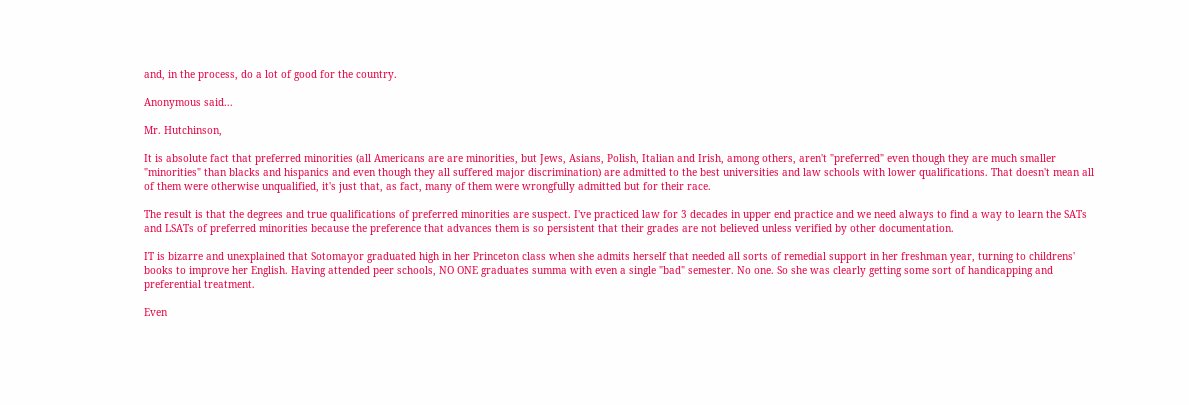and, in the process, do a lot of good for the country.

Anonymous said...

Mr. Hutchinson,

It is absolute fact that preferred minorities (all Americans are are minorities, but Jews, Asians, Polish, Italian and Irish, among others, aren't "preferred" even though they are much smaller "minorities" than blacks and hispanics and even though they all suffered major discrimination) are admitted to the best universities and law schools with lower qualifications. That doesn't mean all of them were otherwise unqualified, it's just that, as fact, many of them were wrongfully admitted but for their race.

The result is that the degrees and true qualifications of preferred minorities are suspect. I've practiced law for 3 decades in upper end practice and we need always to find a way to learn the SATs and LSATs of preferred minorities because the preference that advances them is so persistent that their grades are not believed unless verified by other documentation.

IT is bizarre and unexplained that Sotomayor graduated high in her Princeton class when she admits herself that needed all sorts of remedial support in her freshman year, turning to childrens' books to improve her English. Having attended peer schools, NO ONE graduates summa with even a single "bad" semester. No one. So she was clearly getting some sort of handicapping and preferential treatment.

Even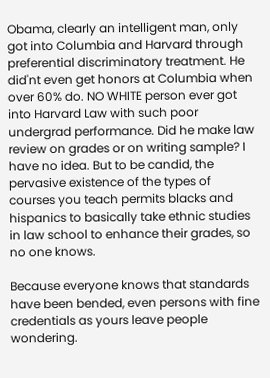Obama, clearly an intelligent man, only got into Columbia and Harvard through preferential discriminatory treatment. He did'nt even get honors at Columbia when over 60% do. NO WHITE person ever got into Harvard Law with such poor undergrad performance. Did he make law review on grades or on writing sample? I have no idea. But to be candid, the pervasive existence of the types of courses you teach permits blacks and hispanics to basically take ethnic studies in law school to enhance their grades, so no one knows.

Because everyone knows that standards have been bended, even persons with fine credentials as yours leave people wondering.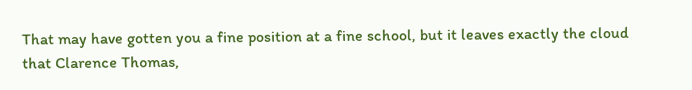That may have gotten you a fine position at a fine school, but it leaves exactly the cloud that Clarence Thomas,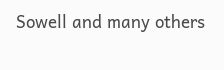Sowell and many others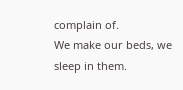complain of.
We make our beds, we sleep in them.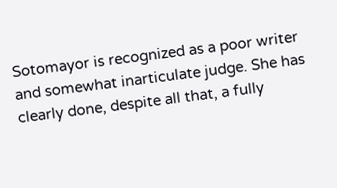Sotomayor is recognized as a poor writer and somewhat inarticulate judge. She has clearly done, despite all that, a fully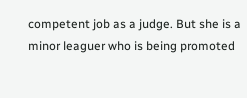competent job as a judge. But she is a minor leaguer who is being promoted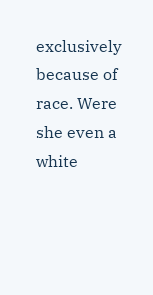exclusively because of race. Were she even a white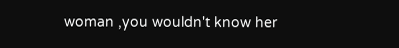woman ,you wouldn't know her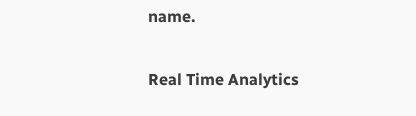name.

Real Time Analytics